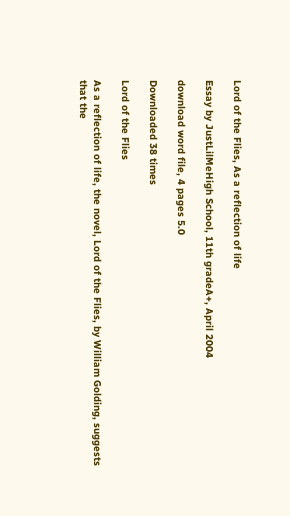Lord of the Flies, As a reflection of life

Essay by JustLilMeHigh School, 11th gradeA+, April 2004

download word file, 4 pages 5.0

Downloaded 38 times

Lord of the Flies

As a reflection of life, the novel, Lord of the Flies, by William Golding, suggests that the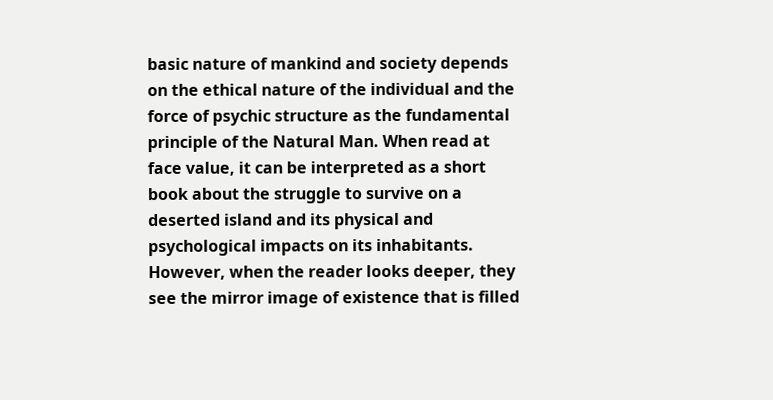basic nature of mankind and society depends on the ethical nature of the individual and the force of psychic structure as the fundamental principle of the Natural Man. When read at face value, it can be interpreted as a short book about the struggle to survive on a deserted island and its physical and psychological impacts on its inhabitants. However, when the reader looks deeper, they see the mirror image of existence that is filled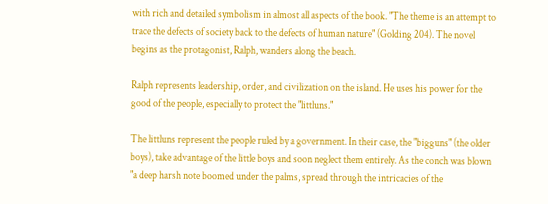with rich and detailed symbolism in almost all aspects of the book. "The theme is an attempt to trace the defects of society back to the defects of human nature" (Golding 204). The novel begins as the protagonist, Ralph, wanders along the beach.

Ralph represents leadership, order, and civilization on the island. He uses his power for the good of the people, especially to protect the "littluns."

The littluns represent the people ruled by a government. In their case, the "bigguns" (the older boys), take advantage of the little boys and soon neglect them entirely. As the conch was blown "a deep harsh note boomed under the palms, spread through the intricacies of the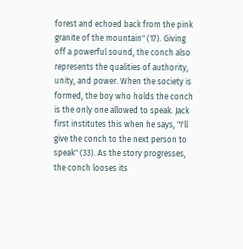forest and echoed back from the pink granite of the mountain" (17). Giving off a powerful sound, the conch also represents the qualities of authority, unity, and power. When the society is formed, the boy who holds the conch is the only one allowed to speak. Jack first institutes this when he says, "I'll give the conch to the next person to speak" (33). As the story progresses, the conch looses its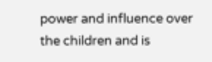power and influence over the children and is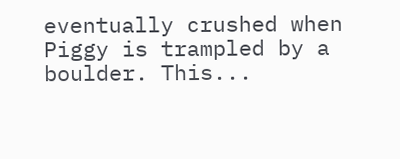eventually crushed when Piggy is trampled by a boulder. This...